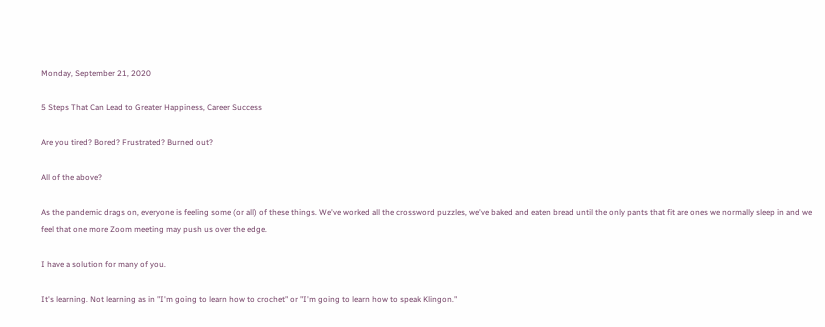Monday, September 21, 2020

5 Steps That Can Lead to Greater Happiness, Career Success

Are you tired? Bored? Frustrated? Burned out?

All of the above?

As the pandemic drags on, everyone is feeling some (or all) of these things. We've worked all the crossword puzzles, we've baked and eaten bread until the only pants that fit are ones we normally sleep in and we feel that one more Zoom meeting may push us over the edge.

I have a solution for many of you.

It's learning. Not learning as in "I'm going to learn how to crochet" or "I'm going to learn how to speak Klingon."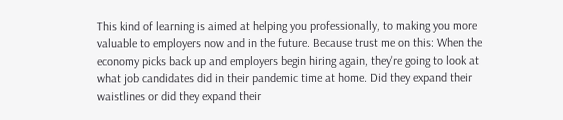This kind of learning is aimed at helping you professionally, to making you more valuable to employers now and in the future. Because trust me on this: When the economy picks back up and employers begin hiring again, they're going to look at what job candidates did in their pandemic time at home. Did they expand their waistlines or did they expand their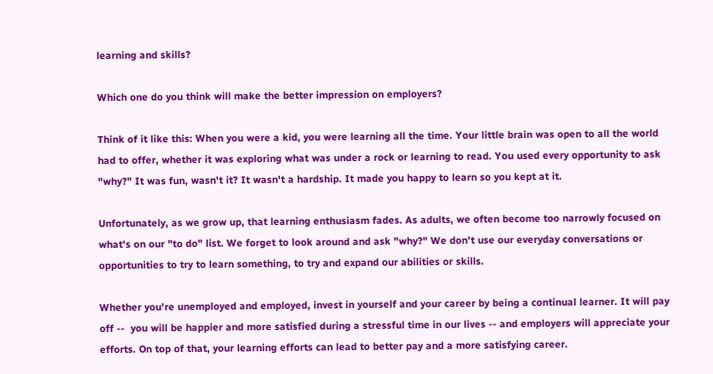learning and skills?

Which one do you think will make the better impression on employers?

Think of it like this: When you were a kid, you were learning all the time. Your little brain was open to all the world had to offer, whether it was exploring what was under a rock or learning to read. You used every opportunity to ask "why?" It was fun, wasn't it? It wasn't a hardship. It made you happy to learn so you kept at it.

Unfortunately, as we grow up, that learning enthusiasm fades. As adults, we often become too narrowly focused on what's on our "to do" list. We forget to look around and ask "why?" We don't use our everyday conversations or opportunities to try to learn something, to try and expand our abilities or skills.

Whether you're unemployed and employed, invest in yourself and your career by being a continual learner. It will pay off --  you will be happier and more satisfied during a stressful time in our lives -- and employers will appreciate your efforts. On top of that, your learning efforts can lead to better pay and a more satisfying career.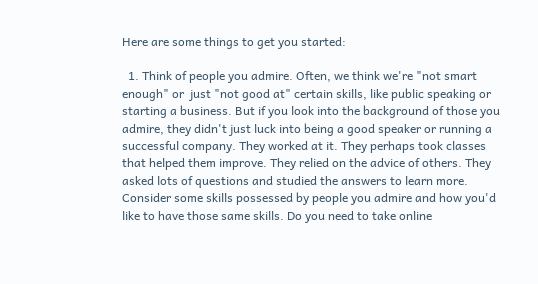Here are some things to get you started:

  1. Think of people you admire. Often, we think we're "not smart enough" or  just "not good at" certain skills, like public speaking or starting a business. But if you look into the background of those you admire, they didn't just luck into being a good speaker or running a successful company. They worked at it. They perhaps took classes that helped them improve. They relied on the advice of others. They asked lots of questions and studied the answers to learn more. Consider some skills possessed by people you admire and how you'd like to have those same skills. Do you need to take online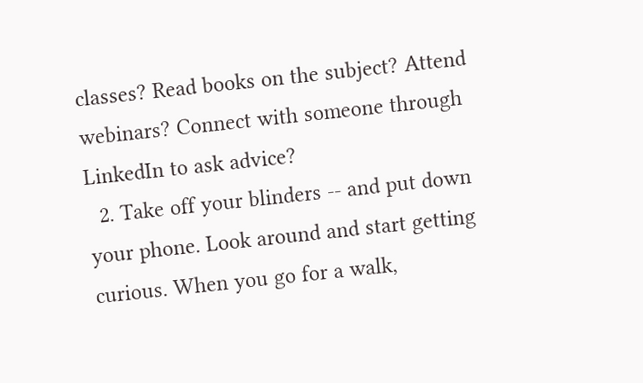classes? Read books on the subject? Attend webinars? Connect with someone through LinkedIn to ask advice?
  2. Take off your blinders -- and put down your phone. Look around and start getting curious. When you go for a walk,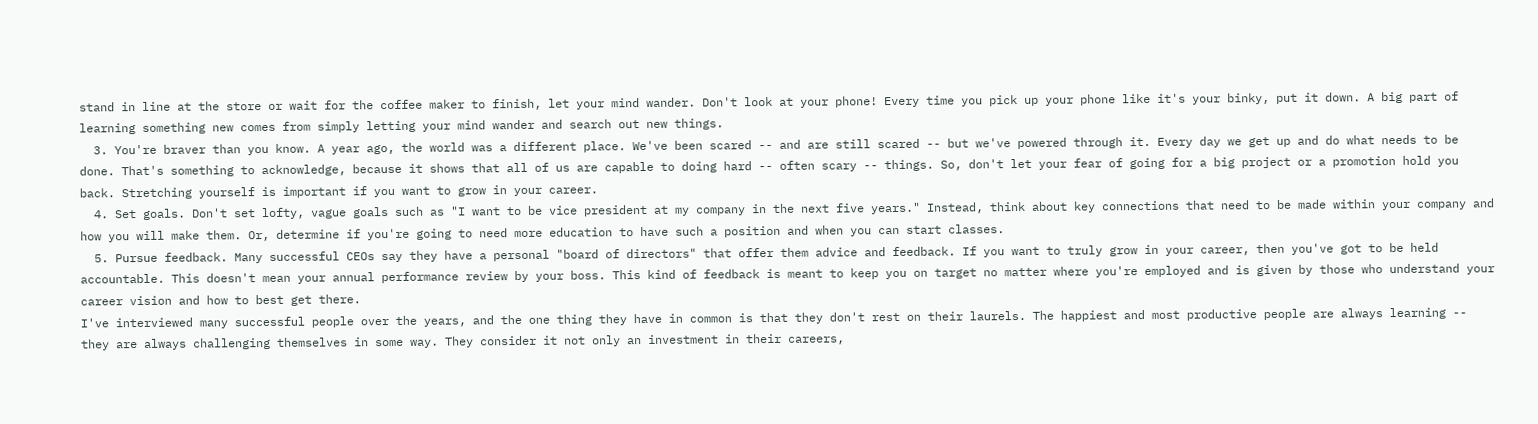stand in line at the store or wait for the coffee maker to finish, let your mind wander. Don't look at your phone! Every time you pick up your phone like it's your binky, put it down. A big part of learning something new comes from simply letting your mind wander and search out new things.
  3. You're braver than you know. A year ago, the world was a different place. We've been scared -- and are still scared -- but we've powered through it. Every day we get up and do what needs to be done. That's something to acknowledge, because it shows that all of us are capable to doing hard -- often scary -- things. So, don't let your fear of going for a big project or a promotion hold you back. Stretching yourself is important if you want to grow in your career.
  4. Set goals. Don't set lofty, vague goals such as "I want to be vice president at my company in the next five years." Instead, think about key connections that need to be made within your company and how you will make them. Or, determine if you're going to need more education to have such a position and when you can start classes.
  5. Pursue feedback. Many successful CEOs say they have a personal "board of directors" that offer them advice and feedback. If you want to truly grow in your career, then you've got to be held accountable. This doesn't mean your annual performance review by your boss. This kind of feedback is meant to keep you on target no matter where you're employed and is given by those who understand your career vision and how to best get there.
I've interviewed many successful people over the years, and the one thing they have in common is that they don't rest on their laurels. The happiest and most productive people are always learning -- they are always challenging themselves in some way. They consider it not only an investment in their careers,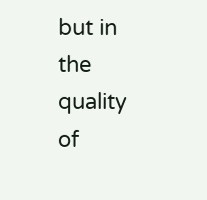but in the quality of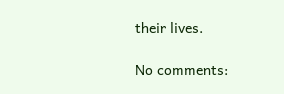their lives.

No comments: